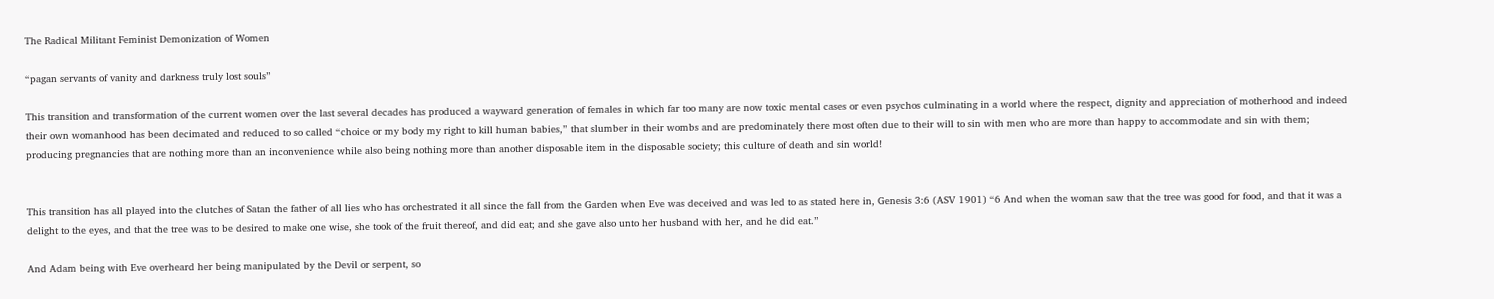The Radical Militant Feminist Demonization of Women

“pagan servants of vanity and darkness truly lost souls”

This transition and transformation of the current women over the last several decades has produced a wayward generation of females in which far too many are now toxic mental cases or even psychos culminating in a world where the respect, dignity and appreciation of motherhood and indeed their own womanhood has been decimated and reduced to so called “choice or my body my right to kill human babies,” that slumber in their wombs and are predominately there most often due to their will to sin with men who are more than happy to accommodate and sin with them; producing pregnancies that are nothing more than an inconvenience while also being nothing more than another disposable item in the disposable society; this culture of death and sin world!


This transition has all played into the clutches of Satan the father of all lies who has orchestrated it all since the fall from the Garden when Eve was deceived and was led to as stated here in, Genesis 3:6 (ASV 1901) “6 And when the woman saw that the tree was good for food, and that it was a delight to the eyes, and that the tree was to be desired to make one wise, she took of the fruit thereof, and did eat; and she gave also unto her husband with her, and he did eat.”

And Adam being with Eve overheard her being manipulated by the Devil or serpent, so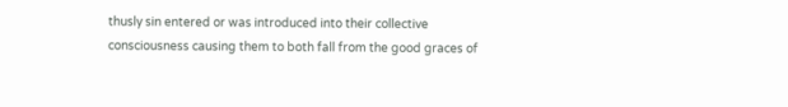thusly sin entered or was introduced into their collective consciousness causing them to both fall from the good graces of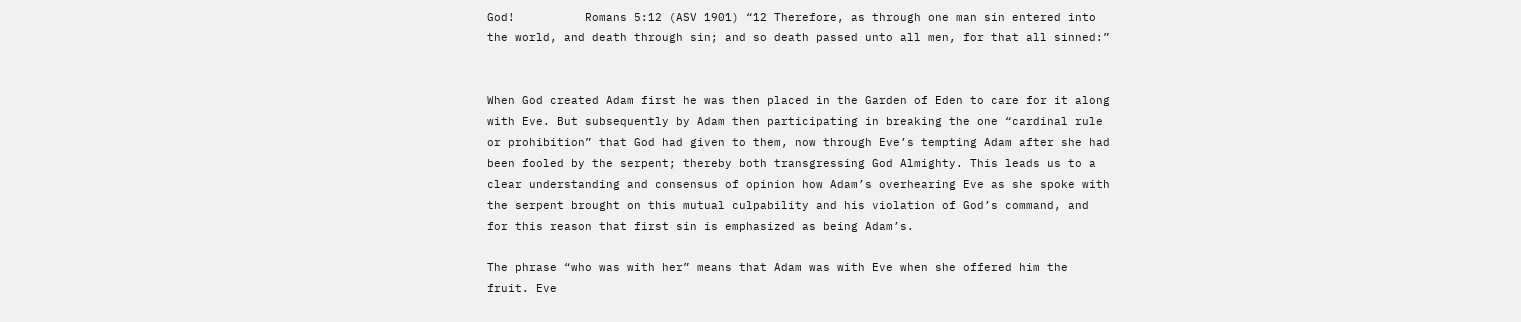God!          Romans 5:12 (ASV 1901) “12 Therefore, as through one man sin entered into the world, and death through sin; and so death passed unto all men, for that all sinned:”


When God created Adam first he was then placed in the Garden of Eden to care for it along with Eve. But subsequently by Adam then participating in breaking the one “cardinal rule or prohibition” that God had given to them, now through Eve’s tempting Adam after she had been fooled by the serpent; thereby both transgressing God Almighty. This leads us to a clear understanding and consensus of opinion how Adam’s overhearing Eve as she spoke with the serpent brought on this mutual culpability and his violation of God’s command, and for this reason that first sin is emphasized as being Adam’s.

The phrase “who was with her” means that Adam was with Eve when she offered him the fruit. Eve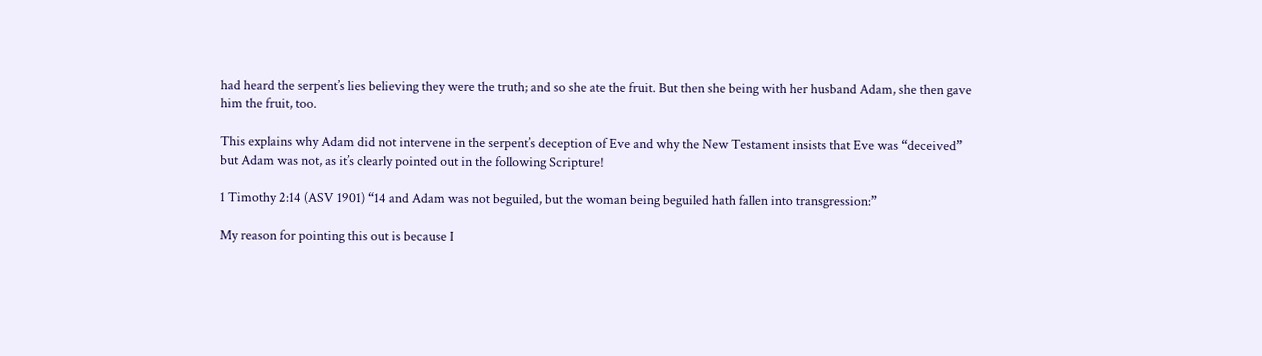had heard the serpent’s lies believing they were the truth; and so she ate the fruit. But then she being with her husband Adam, she then gave him the fruit, too.

This explains why Adam did not intervene in the serpent’s deception of Eve and why the New Testament insists that Eve was “deceived” but Adam was not, as it’s clearly pointed out in the following Scripture!

1 Timothy 2:14 (ASV 1901) “14 and Adam was not beguiled, but the woman being beguiled hath fallen into transgression:”

My reason for pointing this out is because I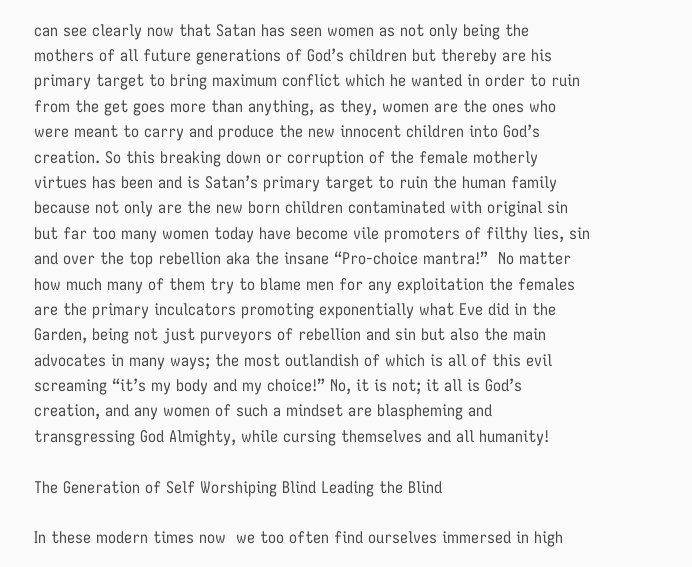can see clearly now that Satan has seen women as not only being the mothers of all future generations of God’s children but thereby are his primary target to bring maximum conflict which he wanted in order to ruin from the get goes more than anything, as they, women are the ones who were meant to carry and produce the new innocent children into God’s creation. So this breaking down or corruption of the female motherly virtues has been and is Satan’s primary target to ruin the human family because not only are the new born children contaminated with original sin but far too many women today have become vile promoters of filthy lies, sin and over the top rebellion aka the insane “Pro-choice mantra!”  No matter how much many of them try to blame men for any exploitation the females are the primary inculcators promoting exponentially what Eve did in the Garden, being not just purveyors of rebellion and sin but also the main advocates in many ways; the most outlandish of which is all of this evil screaming “it’s my body and my choice!” No, it is not; it all is God’s creation, and any women of such a mindset are blaspheming and transgressing God Almighty, while cursing themselves and all humanity!

The Generation of Self Worshiping Blind Leading the Blind

In these modern times now  we too often find ourselves immersed in high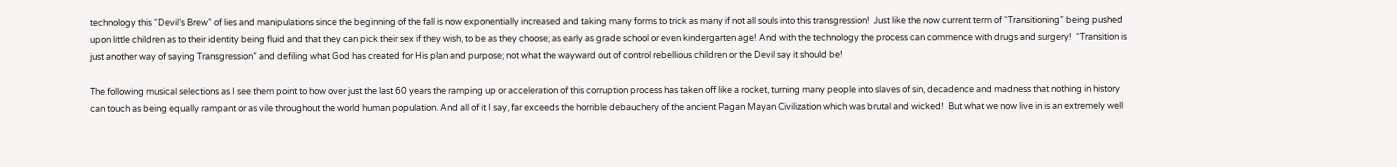technology this “Devil’s Brew” of lies and manipulations since the beginning of the fall is now exponentially increased and taking many forms to trick as many if not all souls into this transgression!  Just like the now current term of “Transitioning” being pushed upon little children as to their identity being fluid and that they can pick their sex if they wish, to be as they choose; as early as grade school or even kindergarten age! And with the technology the process can commence with drugs and surgery!  “Transition is just another way of saying Transgression” and defiling what God has created for His plan and purpose; not what the wayward out of control rebellious children or the Devil say it should be!

The following musical selections as I see them point to how over just the last 60 years the ramping up or acceleration of this corruption process has taken off like a rocket, turning many people into slaves of sin, decadence and madness that nothing in history can touch as being equally rampant or as vile throughout the world human population. And all of it I say, far exceeds the horrible debauchery of the ancient Pagan Mayan Civilization which was brutal and wicked!  But what we now live in is an extremely well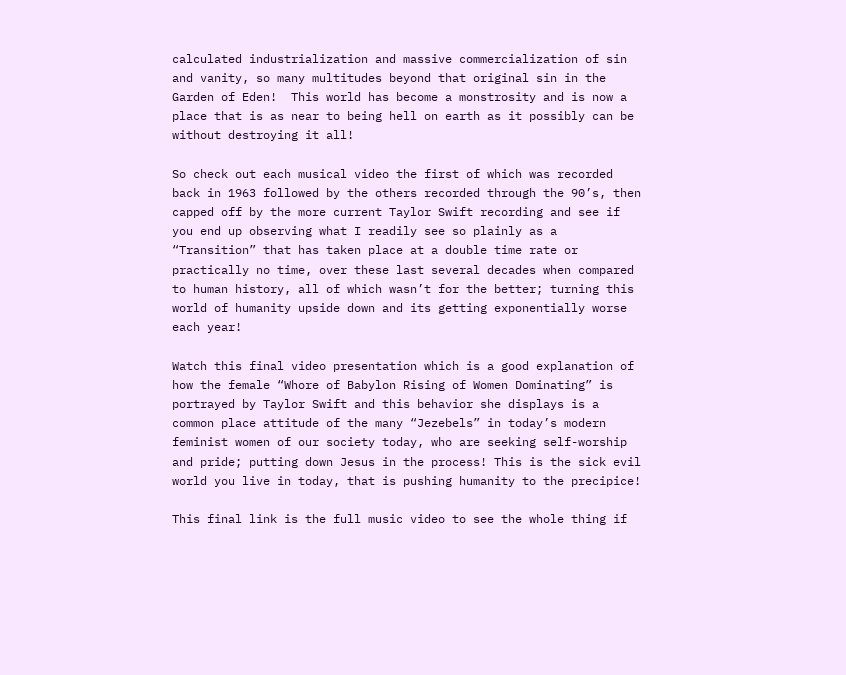calculated industrialization and massive commercialization of sin and vanity, so many multitudes beyond that original sin in the Garden of Eden!  This world has become a monstrosity and is now a place that is as near to being hell on earth as it possibly can be without destroying it all!

So check out each musical video the first of which was recorded back in 1963 followed by the others recorded through the 90’s, then capped off by the more current Taylor Swift recording and see if you end up observing what I readily see so plainly as a “Transition” that has taken place at a double time rate or practically no time, over these last several decades when compared to human history, all of which wasn’t for the better; turning this world of humanity upside down and its getting exponentially worse each year!

Watch this final video presentation which is a good explanation of how the female “Whore of Babylon Rising of Women Dominating” is portrayed by Taylor Swift and this behavior she displays is a common place attitude of the many “Jezebels” in today’s modern feminist women of our society today, who are seeking self-worship and pride; putting down Jesus in the process! This is the sick evil world you live in today, that is pushing humanity to the precipice!

This final link is the full music video to see the whole thing if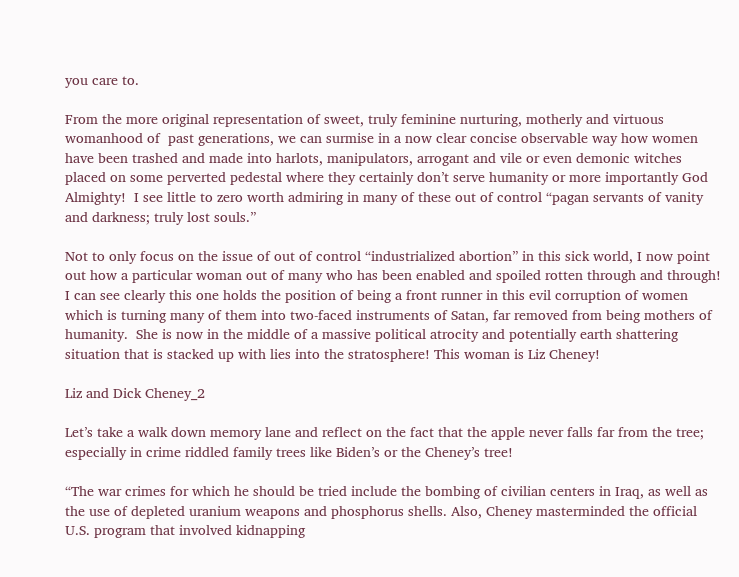you care to.

From the more original representation of sweet, truly feminine nurturing, motherly and virtuous womanhood of  past generations, we can surmise in a now clear concise observable way how women have been trashed and made into harlots, manipulators, arrogant and vile or even demonic witches placed on some perverted pedestal where they certainly don’t serve humanity or more importantly God Almighty!  I see little to zero worth admiring in many of these out of control “pagan servants of vanity and darkness; truly lost souls.”

Not to only focus on the issue of out of control “industrialized abortion” in this sick world, I now point out how a particular woman out of many who has been enabled and spoiled rotten through and through!  I can see clearly this one holds the position of being a front runner in this evil corruption of women which is turning many of them into two-faced instruments of Satan, far removed from being mothers of humanity.  She is now in the middle of a massive political atrocity and potentially earth shattering situation that is stacked up with lies into the stratosphere! This woman is Liz Cheney!

Liz and Dick Cheney_2

Let’s take a walk down memory lane and reflect on the fact that the apple never falls far from the tree; especially in crime riddled family trees like Biden’s or the Cheney’s tree!

“The war crimes for which he should be tried include the bombing of civilian centers in Iraq, as well as the use of depleted uranium weapons and phosphorus shells. Also, Cheney masterminded the official U.S. program that involved kidnapping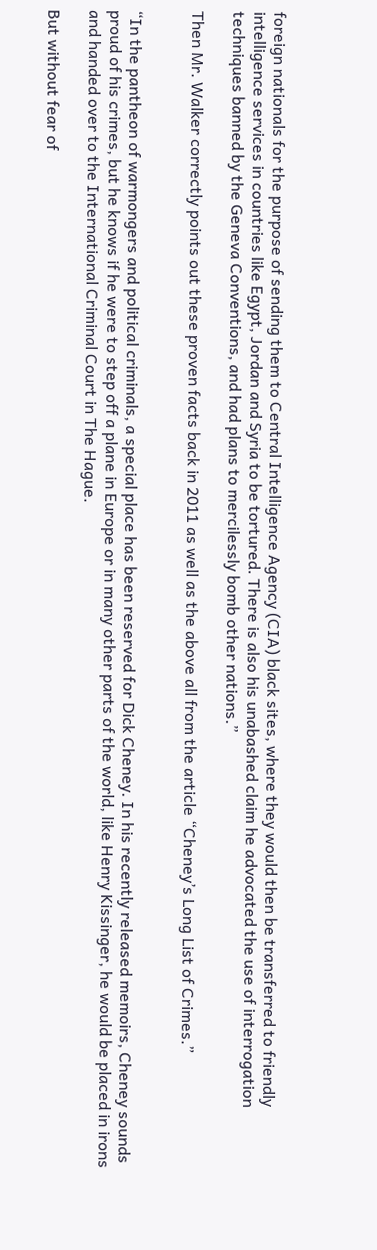foreign nationals for the purpose of sending them to Central Intelligence Agency (CIA) black sites, where they would then be transferred to friendly intelligence services in countries like Egypt, Jordan and Syria to be tortured. There is also his unabashed claim he advocated the use of interrogation techniques banned by the Geneva Conventions, and had plans to mercilessly bomb other nations.”

Then Mr. Walker correctly points out these proven facts back in 2011 as well as the above all from the article “Cheney’s Long List of Crimes.”


“In the pantheon of warmongers and political criminals, a special place has been reserved for Dick Cheney. In his recently released memoirs, Cheney sounds proud of his crimes, but he knows if he were to step off a plane in Europe or in many other parts of the world, like Henry Kissinger, he would be placed in irons and handed over to the International Criminal Court in The Hague.

But without fear of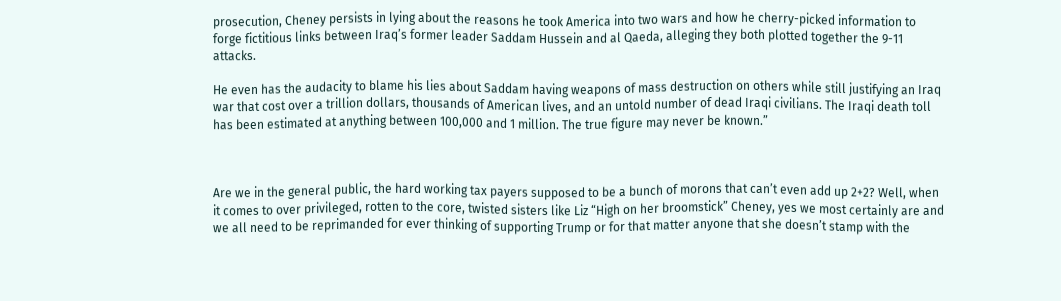prosecution, Cheney persists in lying about the reasons he took America into two wars and how he cherry-picked information to forge fictitious links between Iraq’s former leader Saddam Hussein and al Qaeda, alleging they both plotted together the 9-11 attacks.

He even has the audacity to blame his lies about Saddam having weapons of mass destruction on others while still justifying an Iraq war that cost over a trillion dollars, thousands of American lives, and an untold number of dead Iraqi civilians. The Iraqi death toll has been estimated at anything between 100,000 and 1 million. The true figure may never be known.”



Are we in the general public, the hard working tax payers supposed to be a bunch of morons that can’t even add up 2+2? Well, when it comes to over privileged, rotten to the core, twisted sisters like Liz “High on her broomstick” Cheney, yes we most certainly are and we all need to be reprimanded for ever thinking of supporting Trump or for that matter anyone that she doesn’t stamp with the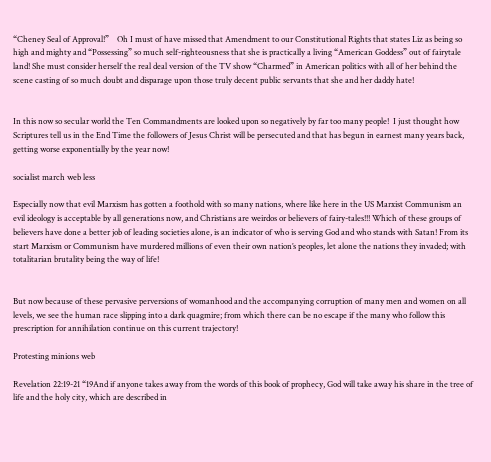“Cheney Seal of Approval!”    Oh I must of have missed that Amendment to our Constitutional Rights that states Liz as being so high and mighty and “Possessing” so much self-righteousness that she is practically a living “American Goddess” out of fairytale land! She must consider herself the real deal version of the TV show “Charmed” in American politics with all of her behind the scene casting of so much doubt and disparage upon those truly decent public servants that she and her daddy hate!


In this now so secular world the Ten Commandments are looked upon so negatively by far too many people!  I just thought how Scriptures tell us in the End Time the followers of Jesus Christ will be persecuted and that has begun in earnest many years back, getting worse exponentially by the year now!

socialist march web less

Especially now that evil Marxism has gotten a foothold with so many nations, where like here in the US Marxist Communism an evil ideology is acceptable by all generations now, and Christians are weirdos or believers of fairy-tales!!! Which of these groups of believers have done a better job of leading societies alone, is an indicator of who is serving God and who stands with Satan! From its start Marxism or Communism have murdered millions of even their own nation’s peoples, let alone the nations they invaded; with totalitarian brutality being the way of life!


But now because of these pervasive perversions of womanhood and the accompanying corruption of many men and women on all levels, we see the human race slipping into a dark quagmire; from which there can be no escape if the many who follow this prescription for annihilation continue on this current trajectory!

Protesting minions web

Revelation 22:19-21 “19And if anyone takes away from the words of this book of prophecy, God will take away his share in the tree of life and the holy city, which are described in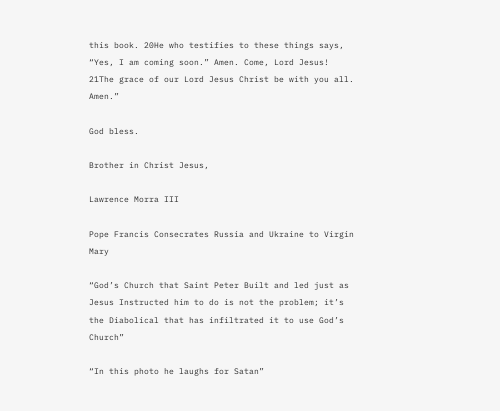this book. 20He who testifies to these things says, “Yes, I am coming soon.” Amen. Come, Lord Jesus! 21The grace of our Lord Jesus Christ be with you all. Amen.”

God bless.

Brother in Christ Jesus,

Lawrence Morra III

Pope Francis Consecrates Russia and Ukraine to Virgin Mary

“God’s Church that Saint Peter Built and led just as Jesus Instructed him to do is not the problem; it’s the Diabolical that has infiltrated it to use God’s Church”

“In this photo he laughs for Satan”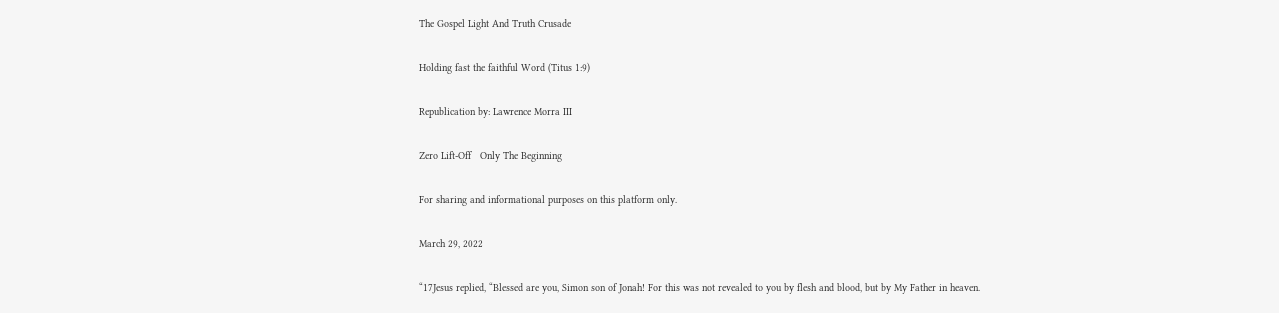The Gospel Light And Truth Crusade

Holding fast the faithful Word (Titus 1:9)

Republication by: Lawrence Morra III

Zero Lift-Off   Only The Beginning

For sharing and informational purposes on this platform only.

March 29, 2022

“17Jesus replied, “Blessed are you, Simon son of Jonah! For this was not revealed to you by flesh and blood, but by My Father in heaven.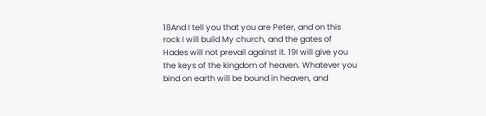18And I tell you that you are Peter, and on this rock I will build My church, and the gates of Hades will not prevail against it. 19I will give you the keys of the kingdom of heaven. Whatever you bind on earth will be bound in heaven, and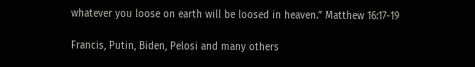whatever you loose on earth will be loosed in heaven.” Matthew 16:17-19

Francis, Putin, Biden, Pelosi and many others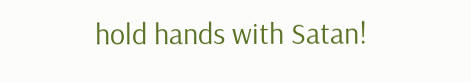hold hands with Satan!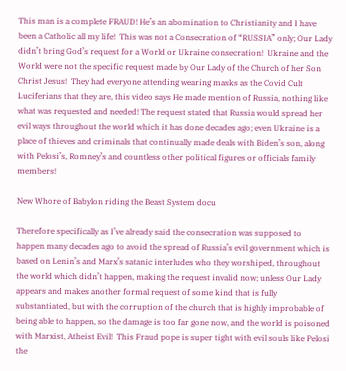This man is a complete FRAUD! He’s an abomination to Christianity and I have been a Catholic all my life!  This was not a Consecration of “RUSSIA” only; Our Lady didn’t bring God’s request for a World or Ukraine consecration!  Ukraine and the World were not the specific request made by Our Lady of the Church of her Son Christ Jesus!  They had everyone attending wearing masks as the Covid Cult Luciferians that they are, this video says He made mention of Russia, nothing like what was requested and needed! The request stated that Russia would spread her evil ways throughout the world which it has done decades ago; even Ukraine is a place of thieves and criminals that continually made deals with Biden’s son, along with Pelosi’s, Romney’s and countless other political figures or officials family members!

New Whore of Babylon riding the Beast System docu

Therefore specifically as I’ve already said the consecration was supposed to happen many decades ago to avoid the spread of Russia’s evil government which is based on Lenin’s and Marx’s satanic interludes who they worshiped, throughout the world which didn’t happen, making the request invalid now; unless Our Lady appears and makes another formal request of some kind that is fully substantiated, but with the corruption of the church that is highly improbable of being able to happen, so the damage is too far gone now, and the world is poisoned with Marxist, Atheist Evil!  This Fraud pope is super tight with evil souls like Pelosi the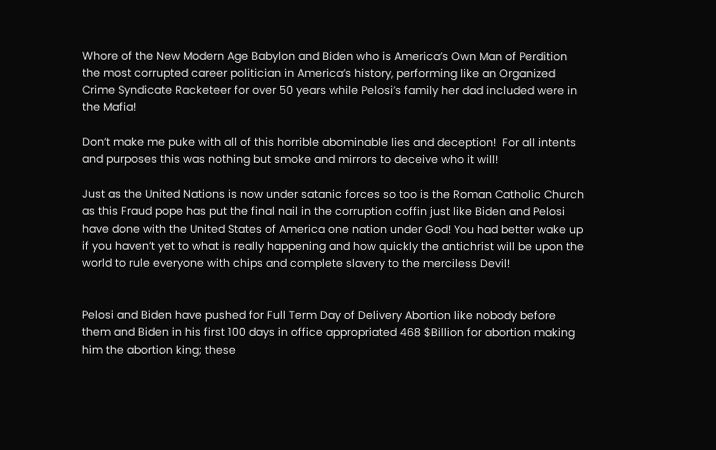Whore of the New Modern Age Babylon and Biden who is America’s Own Man of Perdition the most corrupted career politician in America’s history, performing like an Organized Crime Syndicate Racketeer for over 50 years while Pelosi’s family her dad included were in the Mafia!

Don’t make me puke with all of this horrible abominable lies and deception!  For all intents and purposes this was nothing but smoke and mirrors to deceive who it will!

Just as the United Nations is now under satanic forces so too is the Roman Catholic Church as this Fraud pope has put the final nail in the corruption coffin just like Biden and Pelosi have done with the United States of America one nation under God! You had better wake up if you haven’t yet to what is really happening and how quickly the antichrist will be upon the world to rule everyone with chips and complete slavery to the merciless Devil!


Pelosi and Biden have pushed for Full Term Day of Delivery Abortion like nobody before them and Biden in his first 100 days in office appropriated 468 $Billion for abortion making him the abortion king; these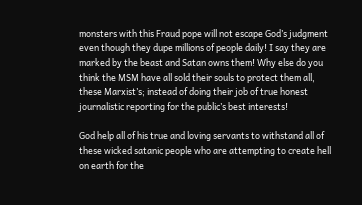monsters with this Fraud pope will not escape God’s judgment even though they dupe millions of people daily! I say they are marked by the beast and Satan owns them! Why else do you think the MSM have all sold their souls to protect them all, these Marxist’s; instead of doing their job of true honest journalistic reporting for the public’s best interests!

God help all of his true and loving servants to withstand all of these wicked satanic people who are attempting to create hell on earth for the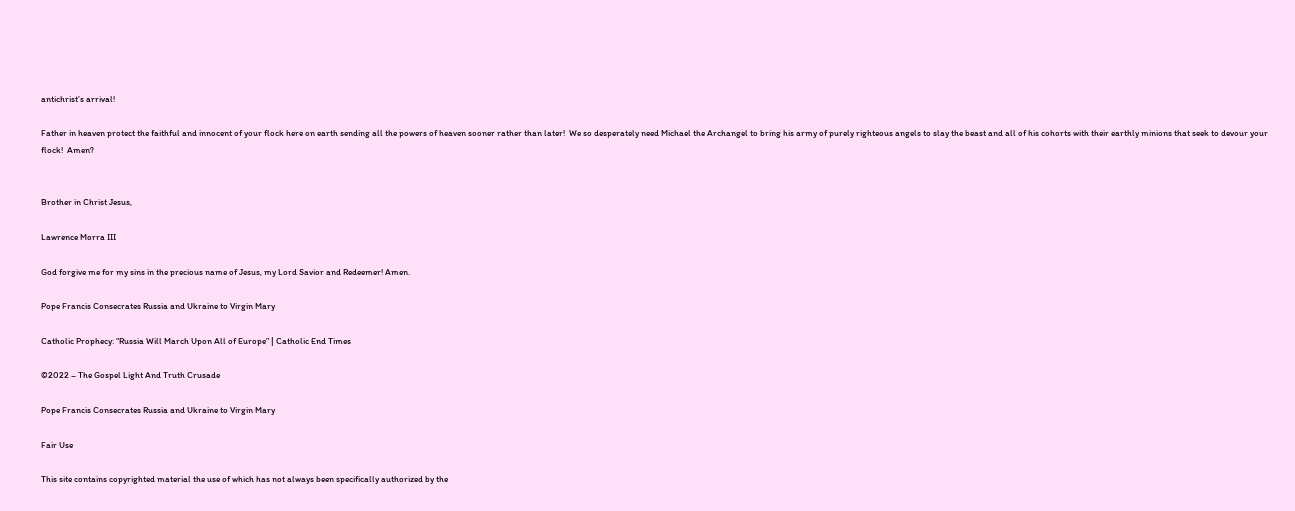antichrist’s arrival!

Father in heaven protect the faithful and innocent of your flock here on earth sending all the powers of heaven sooner rather than later!  We so desperately need Michael the Archangel to bring his army of purely righteous angels to slay the beast and all of his cohorts with their earthly minions that seek to devour your flock!  Amen?


Brother in Christ Jesus,

Lawrence Morra III

God forgive me for my sins in the precious name of Jesus, my Lord Savior and Redeemer! Amen.

Pope Francis Consecrates Russia and Ukraine to Virgin Mary

Catholic Prophecy: “Russia Will March Upon All of Europe” | Catholic End Times

©2022 – The Gospel Light And Truth Crusade

Pope Francis Consecrates Russia and Ukraine to Virgin Mary

Fair Use

This site contains copyrighted material the use of which has not always been specifically authorized by the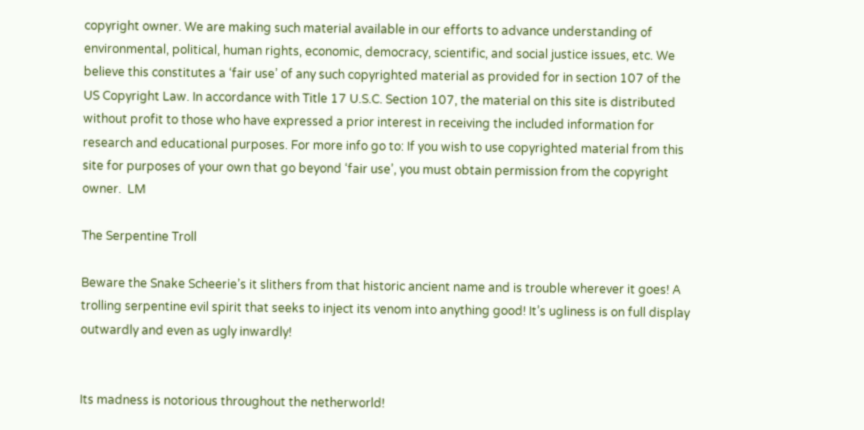copyright owner. We are making such material available in our efforts to advance understanding of environmental, political, human rights, economic, democracy, scientific, and social justice issues, etc. We believe this constitutes a ‘fair use’ of any such copyrighted material as provided for in section 107 of the US Copyright Law. In accordance with Title 17 U.S.C. Section 107, the material on this site is distributed without profit to those who have expressed a prior interest in receiving the included information for research and educational purposes. For more info go to: If you wish to use copyrighted material from this site for purposes of your own that go beyond ‘fair use’, you must obtain permission from the copyright owner.  LM

The Serpentine Troll

Beware the Snake Scheerie’s it slithers from that historic ancient name and is trouble wherever it goes! A trolling serpentine evil spirit that seeks to inject its venom into anything good! It’s ugliness is on full display outwardly and even as ugly inwardly!


Its madness is notorious throughout the netherworld!